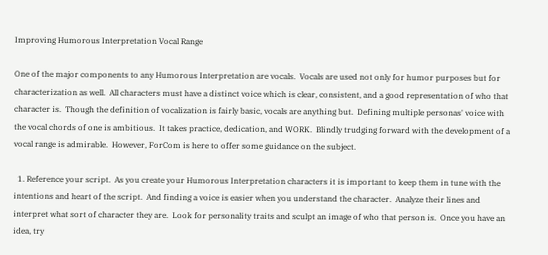Improving Humorous Interpretation Vocal Range

One of the major components to any Humorous Interpretation are vocals.  Vocals are used not only for humor purposes but for characterization as well.  All characters must have a distinct voice which is clear, consistent, and a good representation of who that character is.  Though the definition of vocalization is fairly basic, vocals are anything but.  Defining multiple personas' voice with the vocal chords of one is ambitious.  It takes practice, dedication, and WORK.  Blindly trudging forward with the development of a vocal range is admirable.  However, ForCom is here to offer some guidance on the subject.

  1. Reference your script.  As you create your Humorous Interpretation characters it is important to keep them in tune with the intentions and heart of the script.  And finding a voice is easier when you understand the character.  Analyze their lines and interpret what sort of character they are.  Look for personality traits and sculpt an image of who that person is.  Once you have an idea, try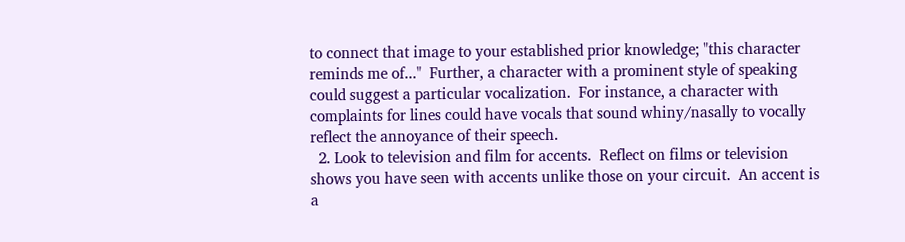to connect that image to your established prior knowledge; "this character reminds me of..."  Further, a character with a prominent style of speaking could suggest a particular vocalization.  For instance, a character with complaints for lines could have vocals that sound whiny/nasally to vocally reflect the annoyance of their speech.
  2. Look to television and film for accents.  Reflect on films or television shows you have seen with accents unlike those on your circuit.  An accent is a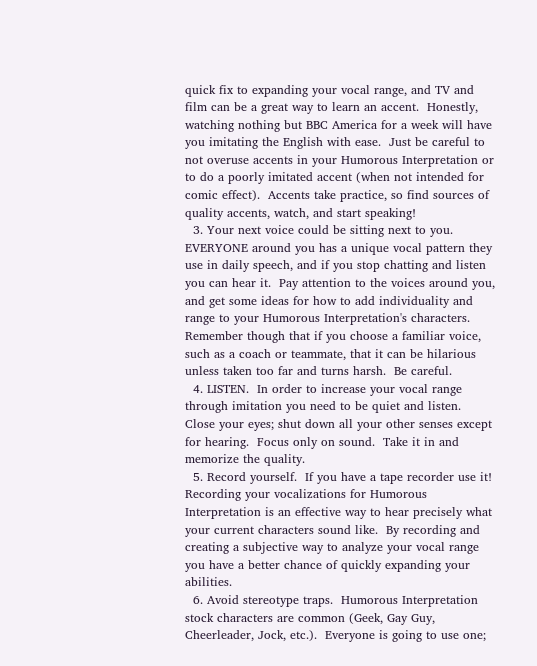quick fix to expanding your vocal range, and TV and film can be a great way to learn an accent.  Honestly, watching nothing but BBC America for a week will have you imitating the English with ease.  Just be careful to not overuse accents in your Humorous Interpretation or to do a poorly imitated accent (when not intended for comic effect).  Accents take practice, so find sources of quality accents, watch, and start speaking!
  3. Your next voice could be sitting next to you.  EVERYONE around you has a unique vocal pattern they use in daily speech, and if you stop chatting and listen you can hear it.  Pay attention to the voices around you, and get some ideas for how to add individuality and range to your Humorous Interpretation's characters.  Remember though that if you choose a familiar voice, such as a coach or teammate, that it can be hilarious unless taken too far and turns harsh.  Be careful.
  4. LISTEN.  In order to increase your vocal range through imitation you need to be quiet and listen.  Close your eyes; shut down all your other senses except for hearing.  Focus only on sound.  Take it in and memorize the quality.
  5. Record yourself.  If you have a tape recorder use it!  Recording your vocalizations for Humorous Interpretation is an effective way to hear precisely what your current characters sound like.  By recording and creating a subjective way to analyze your vocal range you have a better chance of quickly expanding your abilities.
  6. Avoid stereotype traps.  Humorous Interpretation stock characters are common (Geek, Gay Guy, Cheerleader, Jock, etc.).  Everyone is going to use one;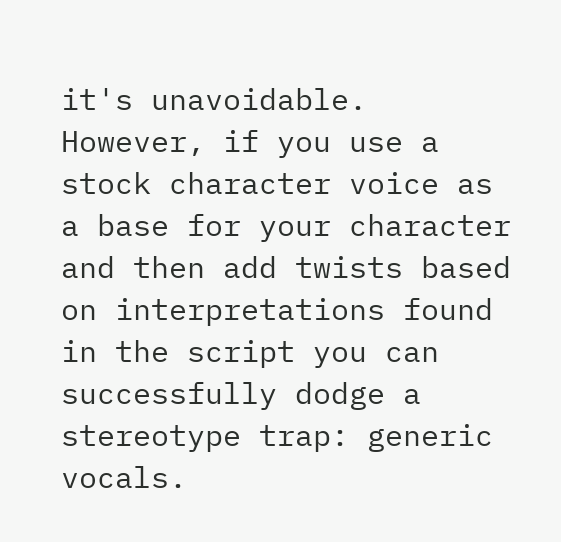it's unavoidable.  However, if you use a stock character voice as a base for your character and then add twists based on interpretations found in the script you can successfully dodge a stereotype trap: generic vocals.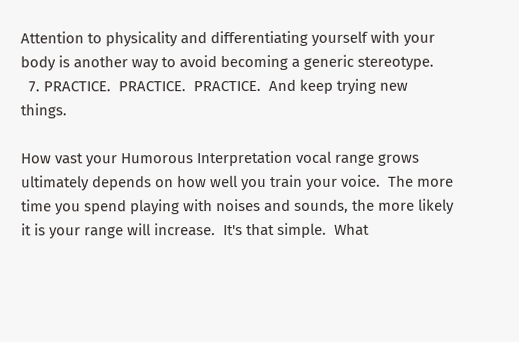Attention to physicality and differentiating yourself with your body is another way to avoid becoming a generic stereotype.
  7. PRACTICE.  PRACTICE.  PRACTICE.  And keep trying new things.

How vast your Humorous Interpretation vocal range grows ultimately depends on how well you train your voice.  The more time you spend playing with noises and sounds, the more likely it is your range will increase.  It's that simple.  What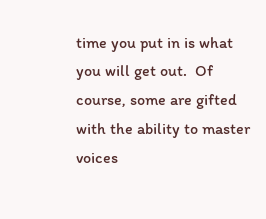time you put in is what you will get out.  Of course, some are gifted with the ability to master voices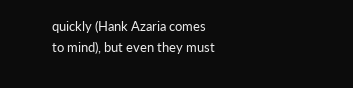quickly (Hank Azaria comes to mind), but even they must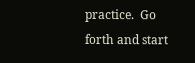practice.  Go forth and start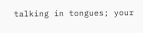talking in tongues; your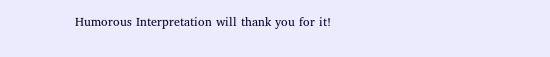Humorous Interpretation will thank you for it!